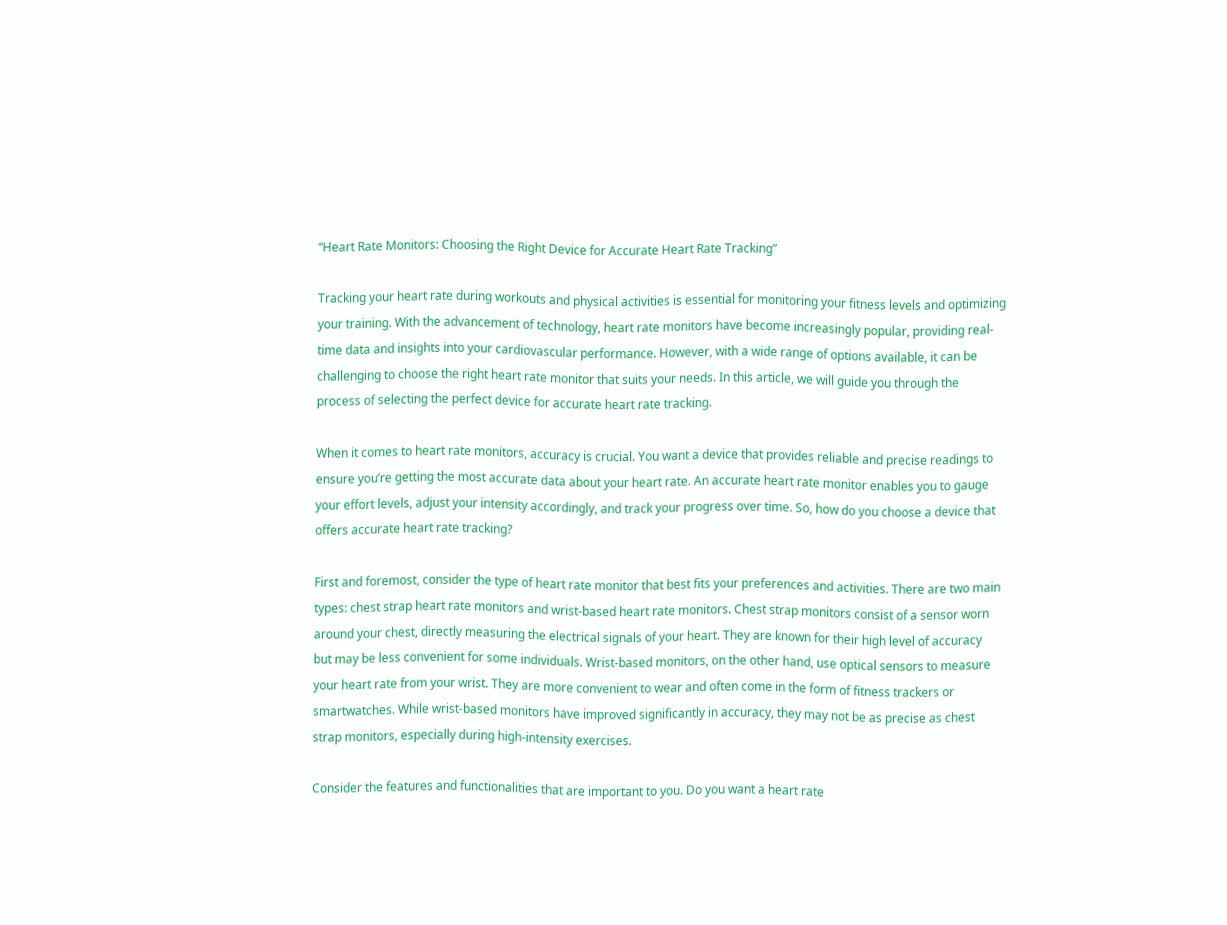“Heart Rate Monitors: Choosing the Right Device for Accurate Heart Rate Tracking”

Tracking your heart rate during workouts and physical activities is essential for monitoring your fitness levels and optimizing your training. With the advancement of technology, heart rate monitors have become increasingly popular, providing real-time data and insights into your cardiovascular performance. However, with a wide range of options available, it can be challenging to choose the right heart rate monitor that suits your needs. In this article, we will guide you through the process of selecting the perfect device for accurate heart rate tracking.

When it comes to heart rate monitors, accuracy is crucial. You want a device that provides reliable and precise readings to ensure you’re getting the most accurate data about your heart rate. An accurate heart rate monitor enables you to gauge your effort levels, adjust your intensity accordingly, and track your progress over time. So, how do you choose a device that offers accurate heart rate tracking?

First and foremost, consider the type of heart rate monitor that best fits your preferences and activities. There are two main types: chest strap heart rate monitors and wrist-based heart rate monitors. Chest strap monitors consist of a sensor worn around your chest, directly measuring the electrical signals of your heart. They are known for their high level of accuracy but may be less convenient for some individuals. Wrist-based monitors, on the other hand, use optical sensors to measure your heart rate from your wrist. They are more convenient to wear and often come in the form of fitness trackers or smartwatches. While wrist-based monitors have improved significantly in accuracy, they may not be as precise as chest strap monitors, especially during high-intensity exercises.

Consider the features and functionalities that are important to you. Do you want a heart rate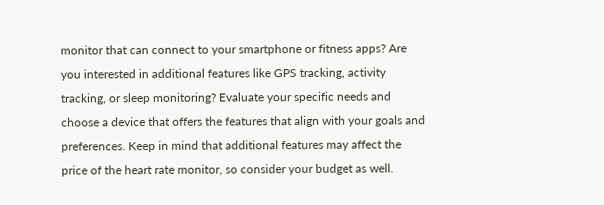monitor that can connect to your smartphone or fitness apps? Are you interested in additional features like GPS tracking, activity tracking, or sleep monitoring? Evaluate your specific needs and choose a device that offers the features that align with your goals and preferences. Keep in mind that additional features may affect the price of the heart rate monitor, so consider your budget as well.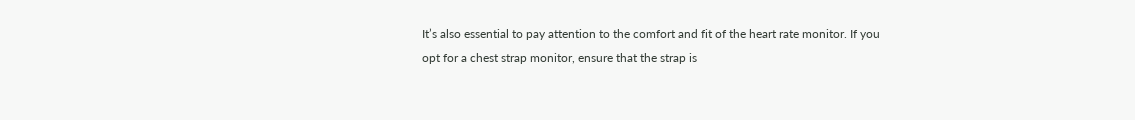It’s also essential to pay attention to the comfort and fit of the heart rate monitor. If you opt for a chest strap monitor, ensure that the strap is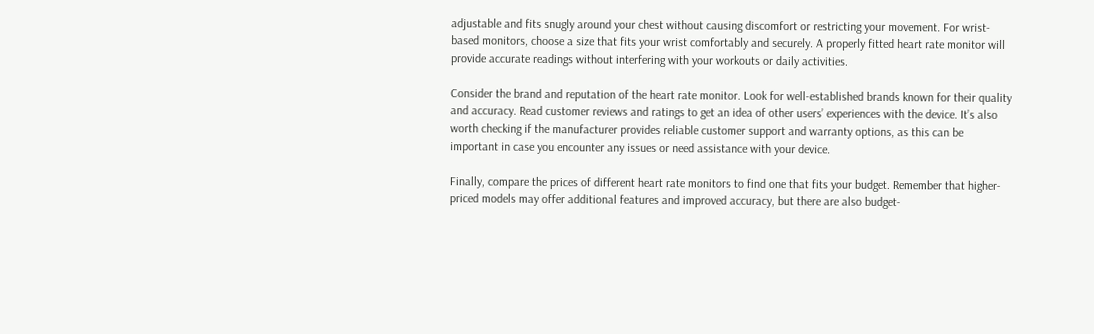adjustable and fits snugly around your chest without causing discomfort or restricting your movement. For wrist-based monitors, choose a size that fits your wrist comfortably and securely. A properly fitted heart rate monitor will provide accurate readings without interfering with your workouts or daily activities.

Consider the brand and reputation of the heart rate monitor. Look for well-established brands known for their quality and accuracy. Read customer reviews and ratings to get an idea of other users’ experiences with the device. It’s also worth checking if the manufacturer provides reliable customer support and warranty options, as this can be important in case you encounter any issues or need assistance with your device.

Finally, compare the prices of different heart rate monitors to find one that fits your budget. Remember that higher-priced models may offer additional features and improved accuracy, but there are also budget-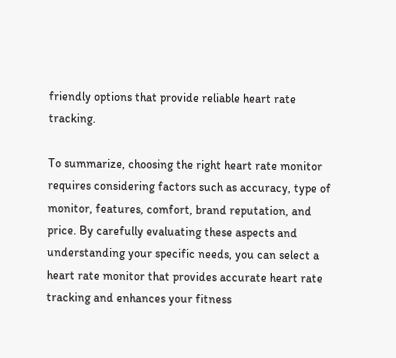friendly options that provide reliable heart rate tracking.

To summarize, choosing the right heart rate monitor requires considering factors such as accuracy, type of monitor, features, comfort, brand reputation, and price. By carefully evaluating these aspects and understanding your specific needs, you can select a heart rate monitor that provides accurate heart rate tracking and enhances your fitness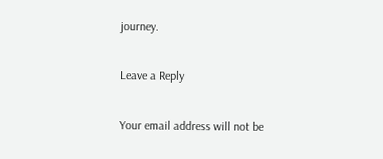journey.

Leave a Reply

Your email address will not be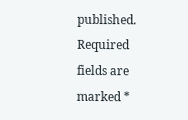published. Required fields are marked *